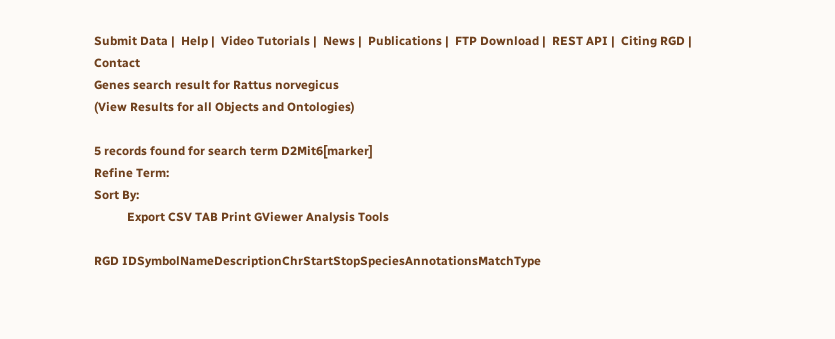Submit Data |  Help |  Video Tutorials |  News |  Publications |  FTP Download |  REST API |  Citing RGD |  Contact
Genes search result for Rattus norvegicus
(View Results for all Objects and Ontologies)

5 records found for search term D2Mit6[marker]
Refine Term:
Sort By:
           Export CSV TAB Print GViewer Analysis Tools

RGD IDSymbolNameDescriptionChrStartStopSpeciesAnnotationsMatchType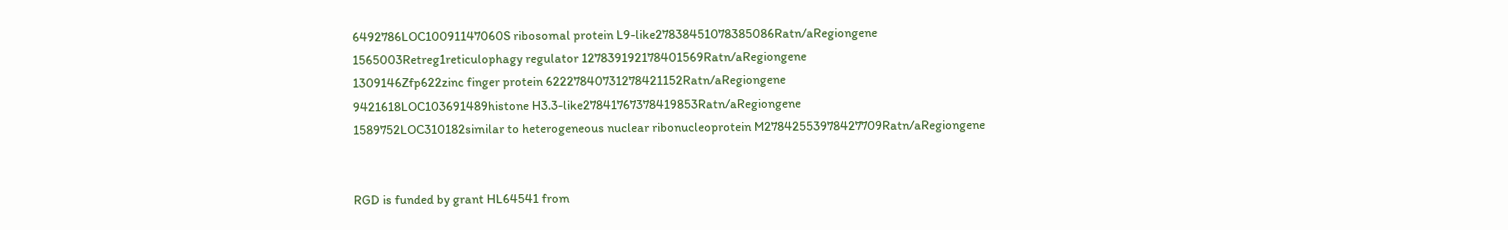6492786LOC10091147060S ribosomal protein L9-like27838451078385086Ratn/aRegiongene
1565003Retreg1reticulophagy regulator 127839192178401569Ratn/aRegiongene
1309146Zfp622zinc finger protein 62227840731278421152Ratn/aRegiongene
9421618LOC103691489histone H3.3-like27841767378419853Ratn/aRegiongene
1589752LOC310182similar to heterogeneous nuclear ribonucleoprotein M27842553978427709Ratn/aRegiongene


RGD is funded by grant HL64541 from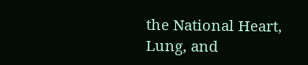the National Heart, Lung, and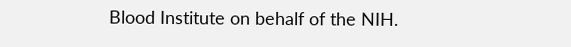Blood Institute on behalf of the NIH.